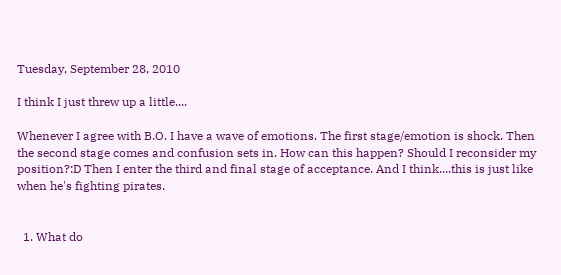Tuesday, September 28, 2010

I think I just threw up a little....

Whenever I agree with B.O. I have a wave of emotions. The first stage/emotion is shock. Then the second stage comes and confusion sets in. How can this happen? Should I reconsider my position?:D Then I enter the third and final stage of acceptance. And I think....this is just like when he's fighting pirates.


  1. What do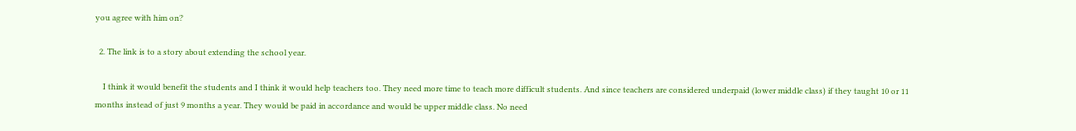you agree with him on?

  2. The link is to a story about extending the school year.

    I think it would benefit the students and I think it would help teachers too. They need more time to teach more difficult students. And since teachers are considered underpaid (lower middle class) if they taught 10 or 11 months instead of just 9 months a year. They would be paid in accordance and would be upper middle class. No need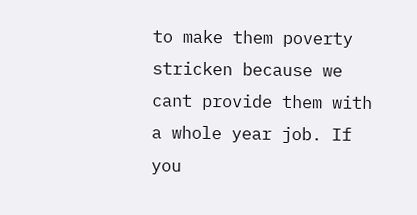to make them poverty stricken because we cant provide them with a whole year job. If you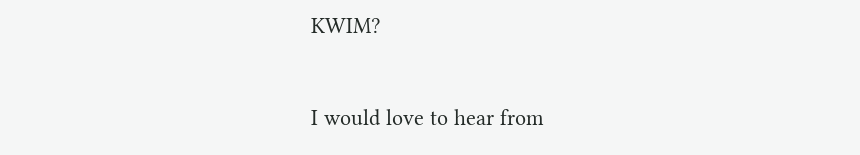KWIM?


I would love to hear from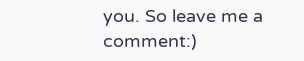you. So leave me a comment:)